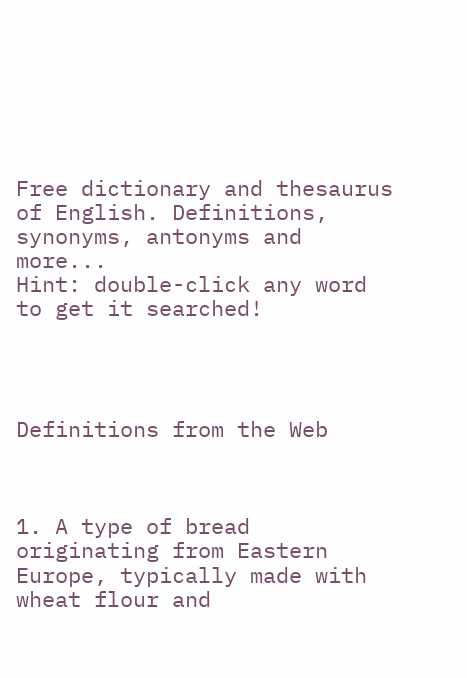Free dictionary and thesaurus of English. Definitions, synonyms, antonyms and more...
Hint: double-click any word to get it searched!




Definitions from the Web



1. A type of bread originating from Eastern Europe, typically made with wheat flour and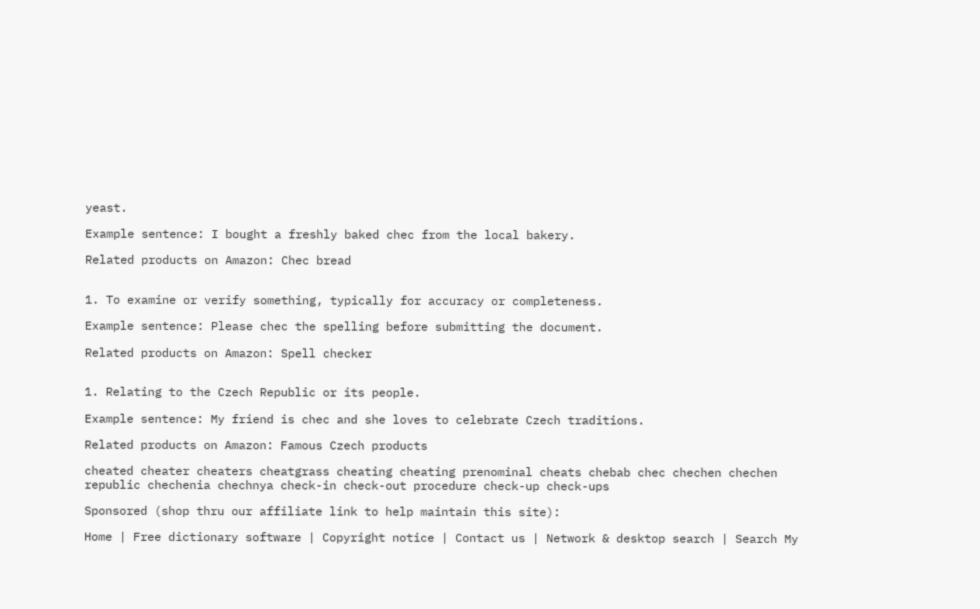yeast.

Example sentence: I bought a freshly baked chec from the local bakery.

Related products on Amazon: Chec bread


1. To examine or verify something, typically for accuracy or completeness.

Example sentence: Please chec the spelling before submitting the document.

Related products on Amazon: Spell checker


1. Relating to the Czech Republic or its people.

Example sentence: My friend is chec and she loves to celebrate Czech traditions.

Related products on Amazon: Famous Czech products

cheated cheater cheaters cheatgrass cheating cheating prenominal cheats chebab chec chechen chechen republic chechenia chechnya check-in check-out procedure check-up check-ups

Sponsored (shop thru our affiliate link to help maintain this site):

Home | Free dictionary software | Copyright notice | Contact us | Network & desktop search | Search My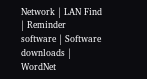Network | LAN Find | Reminder software | Software downloads | WordNet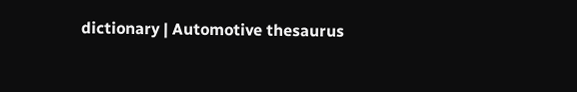dictionary | Automotive thesaurus